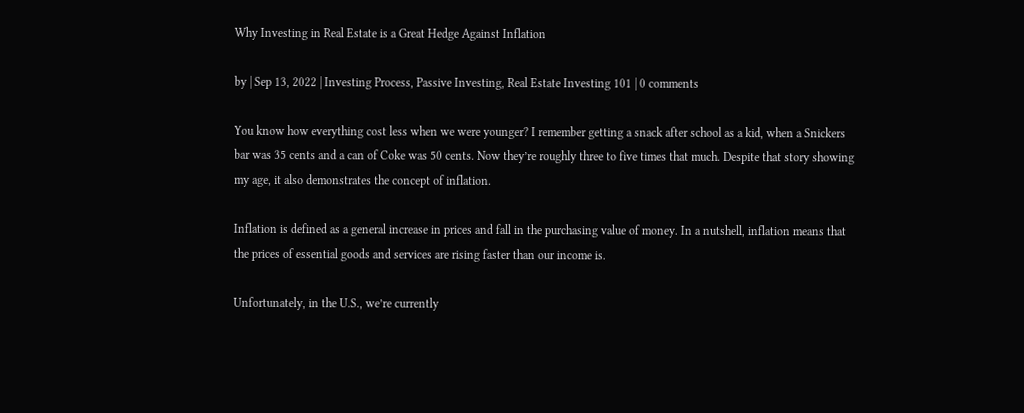Why Investing in Real Estate is a Great Hedge Against Inflation

by | Sep 13, 2022 | Investing Process, Passive Investing, Real Estate Investing 101 | 0 comments

You know how everything cost less when we were younger? I remember getting a snack after school as a kid, when a Snickers bar was 35 cents and a can of Coke was 50 cents. Now they’re roughly three to five times that much. Despite that story showing my age, it also demonstrates the concept of inflation.

Inflation is defined as a general increase in prices and fall in the purchasing value of money. In a nutshell, inflation means that the prices of essential goods and services are rising faster than our income is.

Unfortunately, in the U.S., we’re currently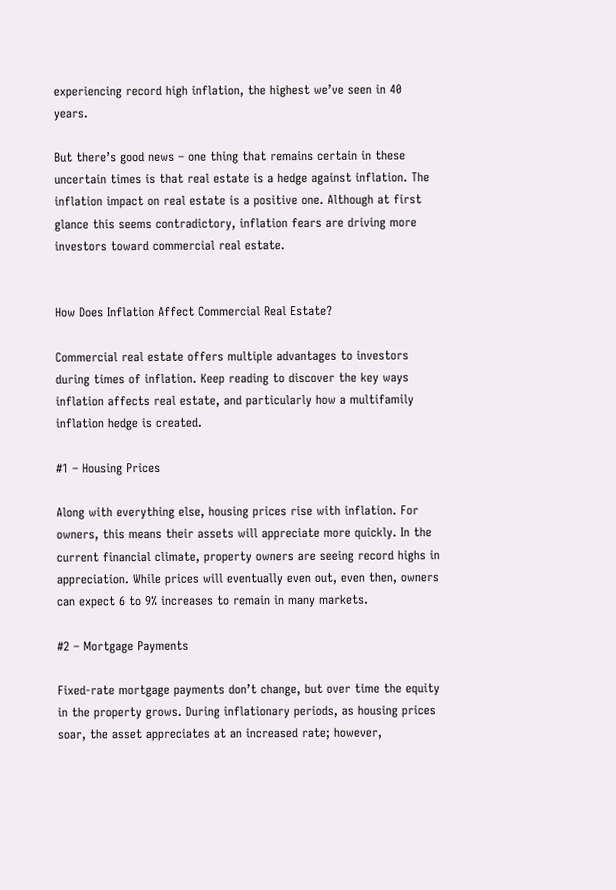experiencing record high inflation, the highest we’ve seen in 40 years.

But there’s good news – one thing that remains certain in these uncertain times is that real estate is a hedge against inflation. The inflation impact on real estate is a positive one. Although at first glance this seems contradictory, inflation fears are driving more investors toward commercial real estate.


How Does Inflation Affect Commercial Real Estate?

Commercial real estate offers multiple advantages to investors during times of inflation. Keep reading to discover the key ways inflation affects real estate, and particularly how a multifamily inflation hedge is created.

#1 – Housing Prices

Along with everything else, housing prices rise with inflation. For owners, this means their assets will appreciate more quickly. In the current financial climate, property owners are seeing record highs in appreciation. While prices will eventually even out, even then, owners can expect 6 to 9% increases to remain in many markets.

#2 – Mortgage Payments

Fixed-rate mortgage payments don’t change, but over time the equity in the property grows. During inflationary periods, as housing prices soar, the asset appreciates at an increased rate; however,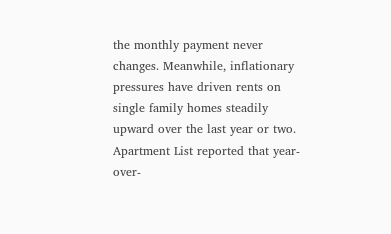the monthly payment never changes. Meanwhile, inflationary pressures have driven rents on single family homes steadily upward over the last year or two. Apartment List reported that year-over-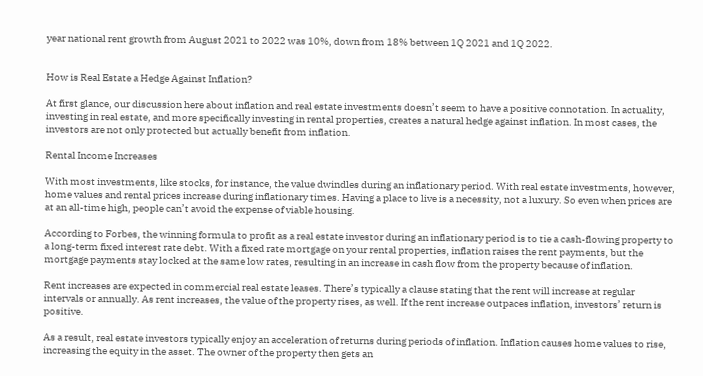year national rent growth from August 2021 to 2022 was 10%, down from 18% between 1Q 2021 and 1Q 2022.


How is Real Estate a Hedge Against Inflation?

At first glance, our discussion here about inflation and real estate investments doesn’t seem to have a positive connotation. In actuality, investing in real estate, and more specifically investing in rental properties, creates a natural hedge against inflation. In most cases, the investors are not only protected but actually benefit from inflation.

Rental Income Increases

With most investments, like stocks, for instance, the value dwindles during an inflationary period. With real estate investments, however, home values and rental prices increase during inflationary times. Having a place to live is a necessity, not a luxury. So even when prices are at an all-time high, people can’t avoid the expense of viable housing.

According to Forbes, the winning formula to profit as a real estate investor during an inflationary period is to tie a cash-flowing property to a long-term fixed interest rate debt. With a fixed rate mortgage on your rental properties, inflation raises the rent payments, but the mortgage payments stay locked at the same low rates, resulting in an increase in cash flow from the property because of inflation.

Rent increases are expected in commercial real estate leases. There’s typically a clause stating that the rent will increase at regular intervals or annually. As rent increases, the value of the property rises, as well. If the rent increase outpaces inflation, investors’ return is positive.

As a result, real estate investors typically enjoy an acceleration of returns during periods of inflation. Inflation causes home values to rise, increasing the equity in the asset. The owner of the property then gets an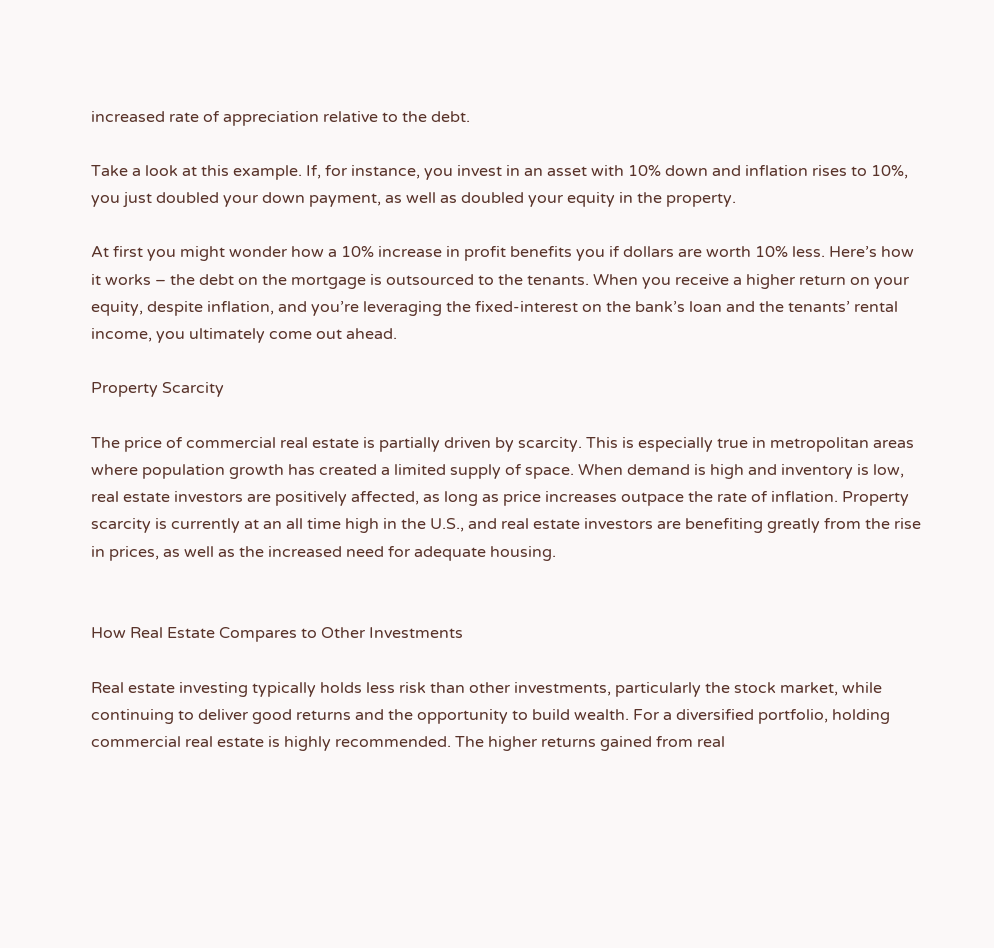increased rate of appreciation relative to the debt.

Take a look at this example. If, for instance, you invest in an asset with 10% down and inflation rises to 10%, you just doubled your down payment, as well as doubled your equity in the property.

At first you might wonder how a 10% increase in profit benefits you if dollars are worth 10% less. Here’s how it works – the debt on the mortgage is outsourced to the tenants. When you receive a higher return on your equity, despite inflation, and you’re leveraging the fixed-interest on the bank’s loan and the tenants’ rental income, you ultimately come out ahead.

Property Scarcity

The price of commercial real estate is partially driven by scarcity. This is especially true in metropolitan areas where population growth has created a limited supply of space. When demand is high and inventory is low, real estate investors are positively affected, as long as price increases outpace the rate of inflation. Property scarcity is currently at an all time high in the U.S., and real estate investors are benefiting greatly from the rise in prices, as well as the increased need for adequate housing.


How Real Estate Compares to Other Investments

Real estate investing typically holds less risk than other investments, particularly the stock market, while continuing to deliver good returns and the opportunity to build wealth. For a diversified portfolio, holding commercial real estate is highly recommended. The higher returns gained from real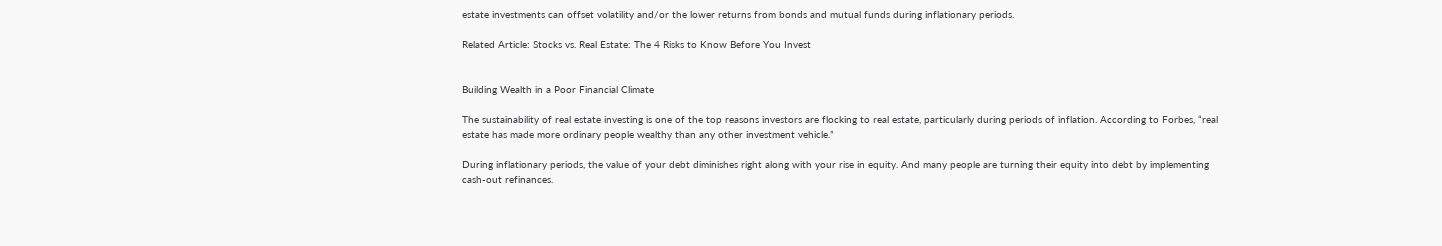estate investments can offset volatility and/or the lower returns from bonds and mutual funds during inflationary periods.

Related Article: Stocks vs. Real Estate: The 4 Risks to Know Before You Invest


Building Wealth in a Poor Financial Climate

The sustainability of real estate investing is one of the top reasons investors are flocking to real estate, particularly during periods of inflation. According to Forbes, “real estate has made more ordinary people wealthy than any other investment vehicle.”

During inflationary periods, the value of your debt diminishes right along with your rise in equity. And many people are turning their equity into debt by implementing cash-out refinances.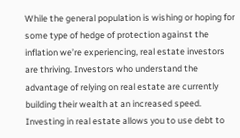While the general population is wishing or hoping for some type of hedge of protection against the inflation we’re experiencing, real estate investors are thriving. Investors who understand the advantage of relying on real estate are currently building their wealth at an increased speed. Investing in real estate allows you to use debt to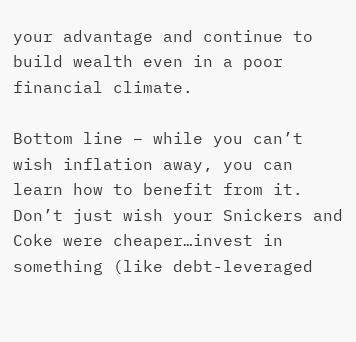your advantage and continue to build wealth even in a poor financial climate.

Bottom line – while you can’t wish inflation away, you can learn how to benefit from it. Don’t just wish your Snickers and Coke were cheaper…invest in something (like debt-leveraged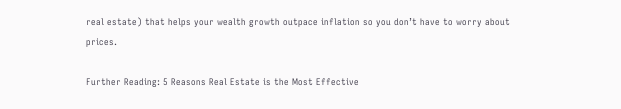real estate) that helps your wealth growth outpace inflation so you don’t have to worry about prices.

Further Reading: 5 Reasons Real Estate is the Most Effective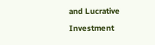and Lucrative Investment